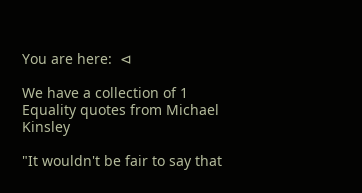You are here:  ⊲

We have a collection of 1 Equality quotes from Michael Kinsley

"It wouldn't be fair to say that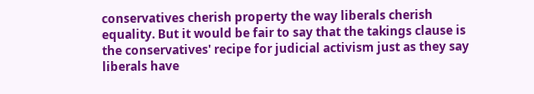conservatives cherish property the way liberals cherish equality. But it would be fair to say that the takings clause is the conservatives' recipe for judicial activism just as they say liberals have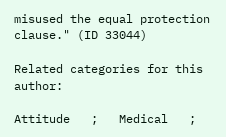misused the equal protection clause." (ID 33044)

Related categories for this author:

Attitude   ;   Medical   ;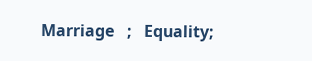Marriage   ;   Equality;